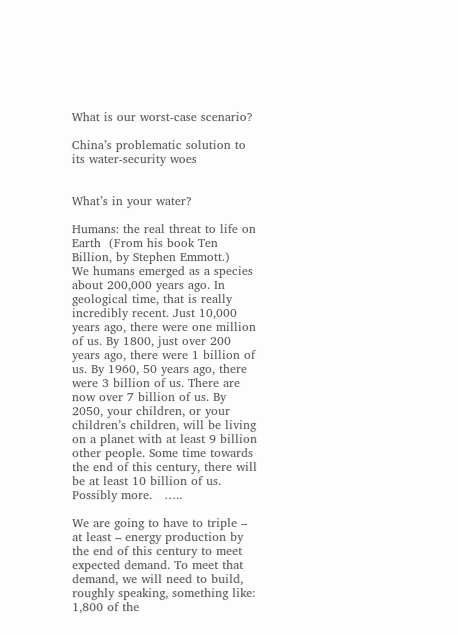What is our worst-case scenario?

China’s problematic solution to its water-security woes


What’s in your water?

Humans: the real threat to life on Earth  (From his book Ten Billion, by Stephen Emmott.)      We humans emerged as a species about 200,000 years ago. In geological time, that is really incredibly recent. Just 10,000 years ago, there were one million of us. By 1800, just over 200 years ago, there were 1 billion of us. By 1960, 50 years ago, there were 3 billion of us. There are now over 7 billion of us. By 2050, your children, or your children’s children, will be living on a planet with at least 9 billion other people. Some time towards the end of this century, there will be at least 10 billion of us. Possibly more.   …..

We are going to have to triple – at least – energy production by the end of this century to meet expected demand. To meet that demand, we will need to build, roughly speaking, something like: 1,800 of the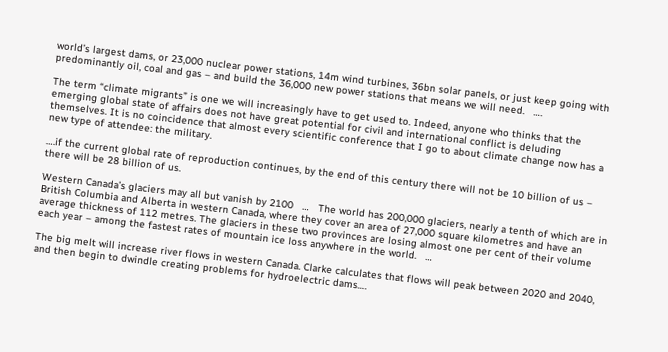world’s largest dams, or 23,000 nuclear power stations, 14m wind turbines, 36bn solar panels, or just keep going with predominantly oil, coal and gas – and build the 36,000 new power stations that means we will need.   ….

The term “climate migrants” is one we will increasingly have to get used to. Indeed, anyone who thinks that the emerging global state of affairs does not have great potential for civil and international conflict is deluding themselves. It is no coincidence that almost every scientific conference that I go to about climate change now has a new type of attendee: the military.

….if the current global rate of reproduction continues, by the end of this century there will not be 10 billion of us – there will be 28 billion of us.

Western Canada’s glaciers may all but vanish by 2100   …   The world has 200,000 glaciers, nearly a tenth of which are in British Columbia and Alberta in western Canada, where they cover an area of 27,000 square kilometres and have an average thickness of 112 metres. The glaciers in these two provinces are losing almost one per cent of their volume each year – among the fastest rates of mountain ice loss anywhere in the world.   …

The big melt will increase river flows in western Canada. Clarke calculates that flows will peak between 2020 and 2040, and then begin to dwindle creating problems for hydroelectric dams….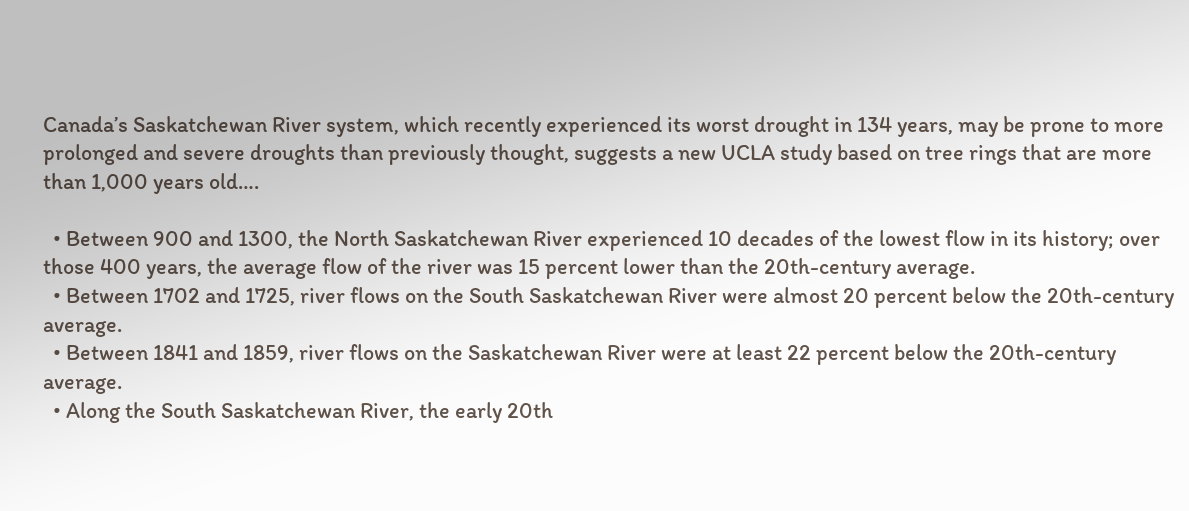Canada’s Saskatchewan River system, which recently experienced its worst drought in 134 years, may be prone to more prolonged and severe droughts than previously thought, suggests a new UCLA study based on tree rings that are more than 1,000 years old….

  • Between 900 and 1300, the North Saskatchewan River experienced 10 decades of the lowest flow in its history; over those 400 years, the average flow of the river was 15 percent lower than the 20th-century average.
  • Between 1702 and 1725, river flows on the South Saskatchewan River were almost 20 percent below the 20th-century average.
  • Between 1841 and 1859, river flows on the Saskatchewan River were at least 22 percent below the 20th-century average.
  • Along the South Saskatchewan River, the early 20th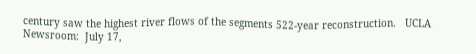century saw the highest river flows of the segments 522-year reconstruction.   UCLA Newsroom:  July 17,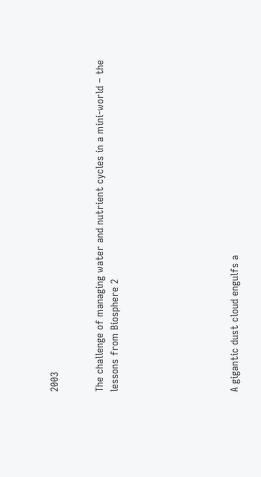2003


The challenge of managing water and nutrient cycles in a mini-world – the lessons from Biosphere 2







A gigantic dust cloud engulfs a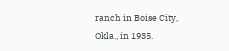ranch in Boise City, Okla., in 1935.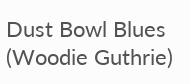Dust Bowl Blues (Woodie Guthrie)